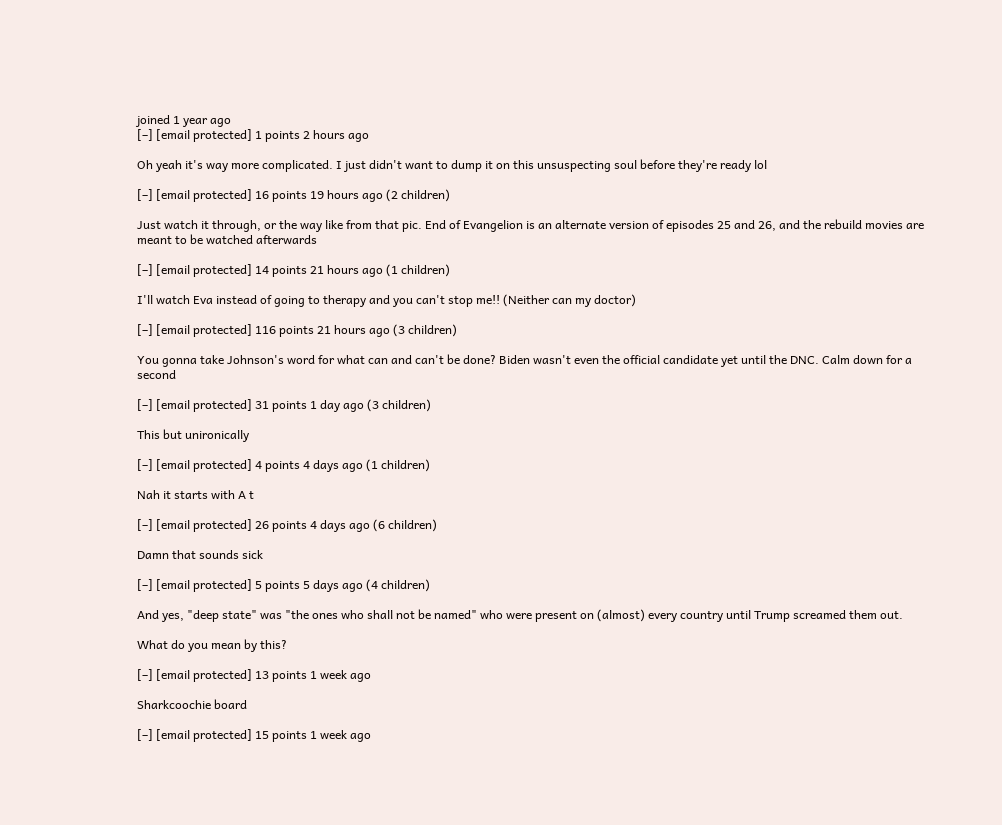joined 1 year ago
[–] [email protected] 1 points 2 hours ago

Oh yeah it's way more complicated. I just didn't want to dump it on this unsuspecting soul before they're ready lol

[–] [email protected] 16 points 19 hours ago (2 children)

Just watch it through, or the way like from that pic. End of Evangelion is an alternate version of episodes 25 and 26, and the rebuild movies are meant to be watched afterwards

[–] [email protected] 14 points 21 hours ago (1 children)

I'll watch Eva instead of going to therapy and you can't stop me!! (Neither can my doctor)

[–] [email protected] 116 points 21 hours ago (3 children)

You gonna take Johnson's word for what can and can't be done? Biden wasn't even the official candidate yet until the DNC. Calm down for a second

[–] [email protected] 31 points 1 day ago (3 children)

This but unironically

[–] [email protected] 4 points 4 days ago (1 children)

Nah it starts with A t

[–] [email protected] 26 points 4 days ago (6 children)

Damn that sounds sick

[–] [email protected] 5 points 5 days ago (4 children)

And yes, "deep state" was "the ones who shall not be named" who were present on (almost) every country until Trump screamed them out.

What do you mean by this?

[–] [email protected] 13 points 1 week ago

Sharkcoochie board

[–] [email protected] 15 points 1 week ago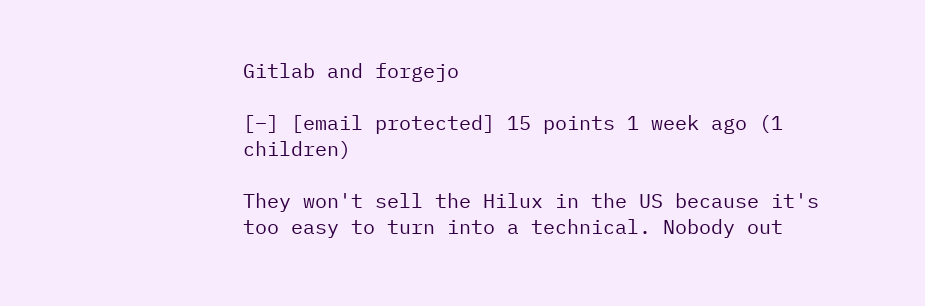Gitlab and forgejo

[–] [email protected] 15 points 1 week ago (1 children)

They won't sell the Hilux in the US because it's too easy to turn into a technical. Nobody out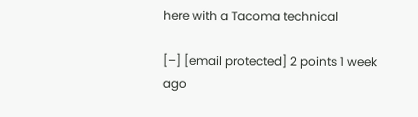here with a Tacoma technical

[–] [email protected] 2 points 1 week ago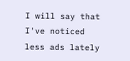I will say that I've noticed less ads lately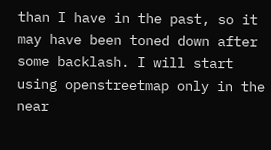than I have in the past, so it may have been toned down after some backlash. I will start using openstreetmap only in the near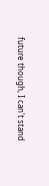future though, I can't stand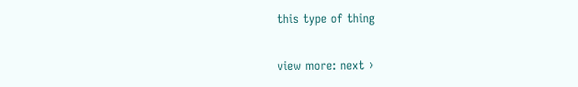this type of thing

view more: next ›